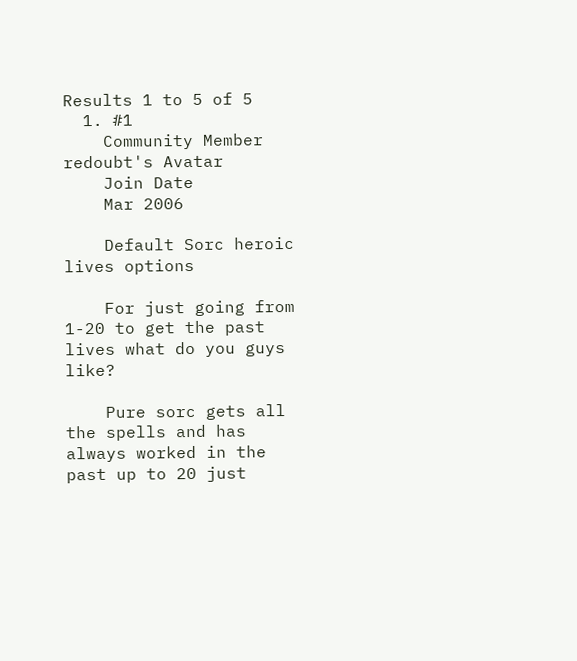Results 1 to 5 of 5
  1. #1
    Community Member redoubt's Avatar
    Join Date
    Mar 2006

    Default Sorc heroic lives options

    For just going from 1-20 to get the past lives what do you guys like?

    Pure sorc gets all the spells and has always worked in the past up to 20 just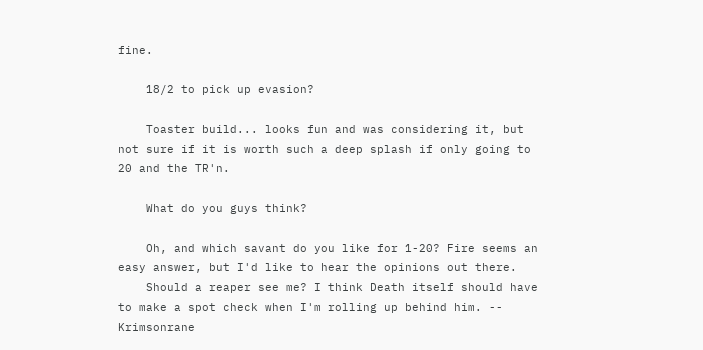fine.

    18/2 to pick up evasion?

    Toaster build... looks fun and was considering it, but not sure if it is worth such a deep splash if only going to 20 and the TR'n.

    What do you guys think?

    Oh, and which savant do you like for 1-20? Fire seems an easy answer, but I'd like to hear the opinions out there.
    Should a reaper see me? I think Death itself should have to make a spot check when I'm rolling up behind him. -- Krimsonrane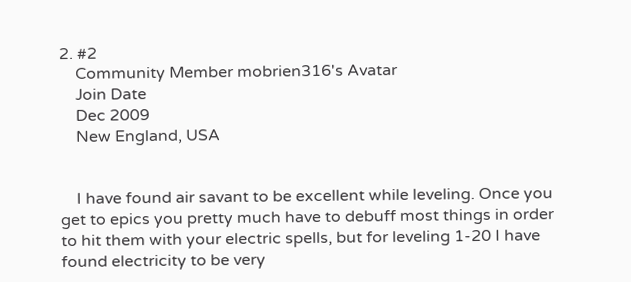2. #2
    Community Member mobrien316's Avatar
    Join Date
    Dec 2009
    New England, USA


    I have found air savant to be excellent while leveling. Once you get to epics you pretty much have to debuff most things in order to hit them with your electric spells, but for leveling 1-20 I have found electricity to be very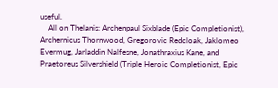useful.
    All on Thelanis: Archenpaul Sixblade (Epic Completionist), Archernicus Thornwood, Gregorovic Redcloak, Jaklomeo Evermug, Jarladdin Nalfesne, Jonathraxius Kane, and Praetoreus Silvershield (Triple Heroic Completionist, Epic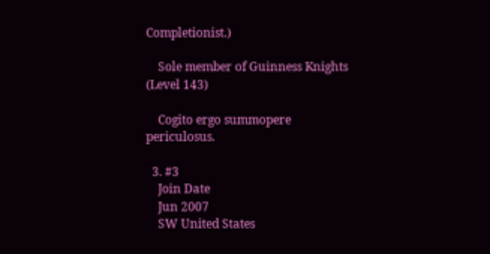Completionist.)

    Sole member of Guinness Knights (Level 143)

    Cogito ergo summopere periculosus.

  3. #3
    Join Date
    Jun 2007
    SW United States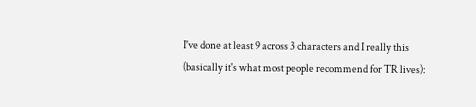I've done at least 9 across 3 characters and I really this (basically it's what most people recommend for TR lives):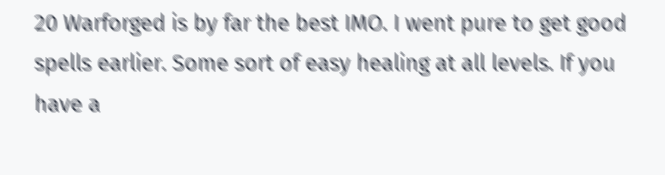20 Warforged is by far the best IMO. I went pure to get good spells earlier. Some sort of easy healing at all levels. If you have a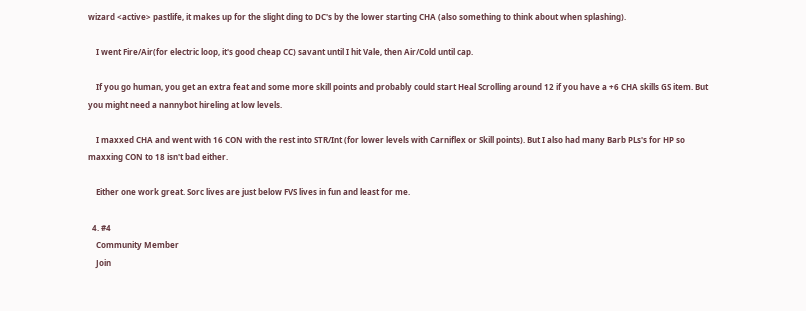wizard <active> pastlife, it makes up for the slight ding to DC's by the lower starting CHA (also something to think about when splashing).

    I went Fire/Air(for electric loop, it's good cheap CC) savant until I hit Vale, then Air/Cold until cap.

    If you go human, you get an extra feat and some more skill points and probably could start Heal Scrolling around 12 if you have a +6 CHA skills GS item. But you might need a nannybot hireling at low levels.

    I maxxed CHA and went with 16 CON with the rest into STR/Int (for lower levels with Carniflex or Skill points). But I also had many Barb PLs's for HP so maxxing CON to 18 isn't bad either.

    Either one work great. Sorc lives are just below FVS lives in fun and least for me.

  4. #4
    Community Member
    Join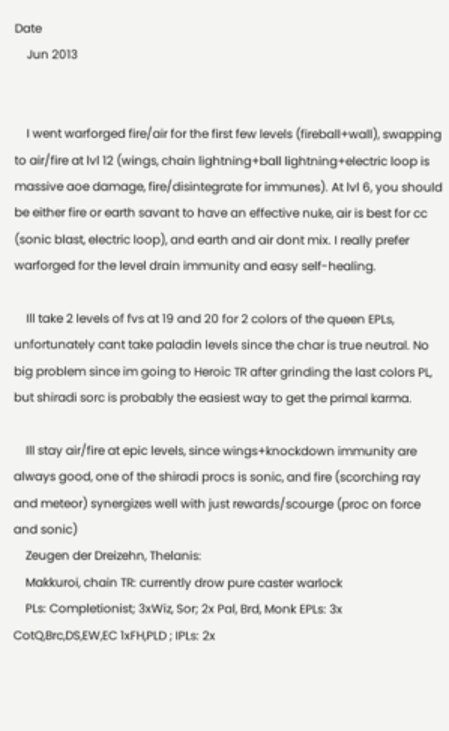Date
    Jun 2013


    I went warforged fire/air for the first few levels (fireball+wall), swapping to air/fire at lvl 12 (wings, chain lightning+ball lightning+electric loop is massive aoe damage, fire/disintegrate for immunes). At lvl 6, you should be either fire or earth savant to have an effective nuke, air is best for cc (sonic blast, electric loop), and earth and air dont mix. I really prefer warforged for the level drain immunity and easy self-healing.

    Ill take 2 levels of fvs at 19 and 20 for 2 colors of the queen EPLs, unfortunately cant take paladin levels since the char is true neutral. No big problem since im going to Heroic TR after grinding the last colors PL, but shiradi sorc is probably the easiest way to get the primal karma.

    Ill stay air/fire at epic levels, since wings+knockdown immunity are always good, one of the shiradi procs is sonic, and fire (scorching ray and meteor) synergizes well with just rewards/scourge (proc on force and sonic)
    Zeugen der Dreizehn, Thelanis:
    Makkuroi, chain TR: currently drow pure caster warlock
    PLs: Completionist; 3xWiz, Sor; 2x Pal, Brd, Monk EPLs: 3x CotQ,Brc,DS,EW,EC 1xFH,PLD ; IPLs: 2x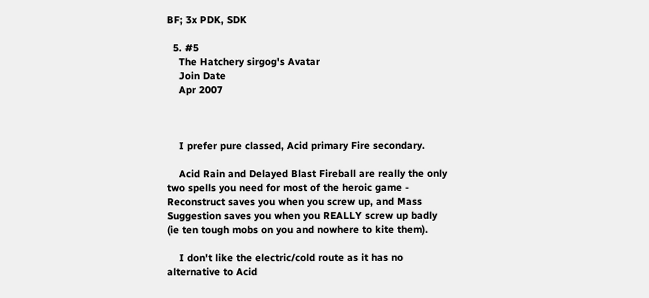BF; 3x PDK, SDK

  5. #5
    The Hatchery sirgog's Avatar
    Join Date
    Apr 2007



    I prefer pure classed, Acid primary Fire secondary.

    Acid Rain and Delayed Blast Fireball are really the only two spells you need for most of the heroic game - Reconstruct saves you when you screw up, and Mass Suggestion saves you when you REALLY screw up badly (ie ten tough mobs on you and nowhere to kite them).

    I don't like the electric/cold route as it has no alternative to Acid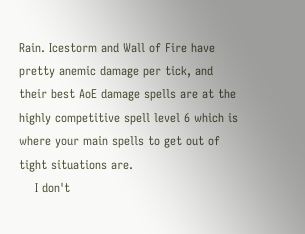Rain. Icestorm and Wall of Fire have pretty anemic damage per tick, and their best AoE damage spells are at the highly competitive spell level 6 which is where your main spells to get out of tight situations are.
    I don't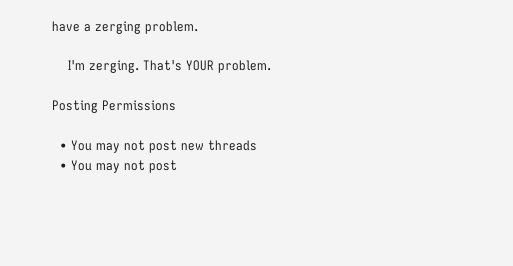have a zerging problem.

    I'm zerging. That's YOUR problem.

Posting Permissions

  • You may not post new threads
  • You may not post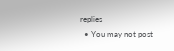replies
  • You may not post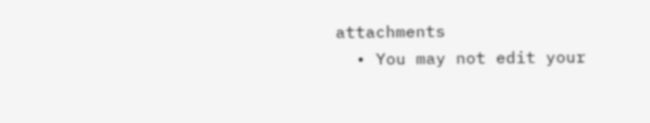attachments
  • You may not edit your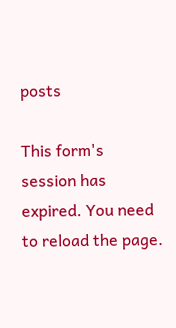posts

This form's session has expired. You need to reload the page.